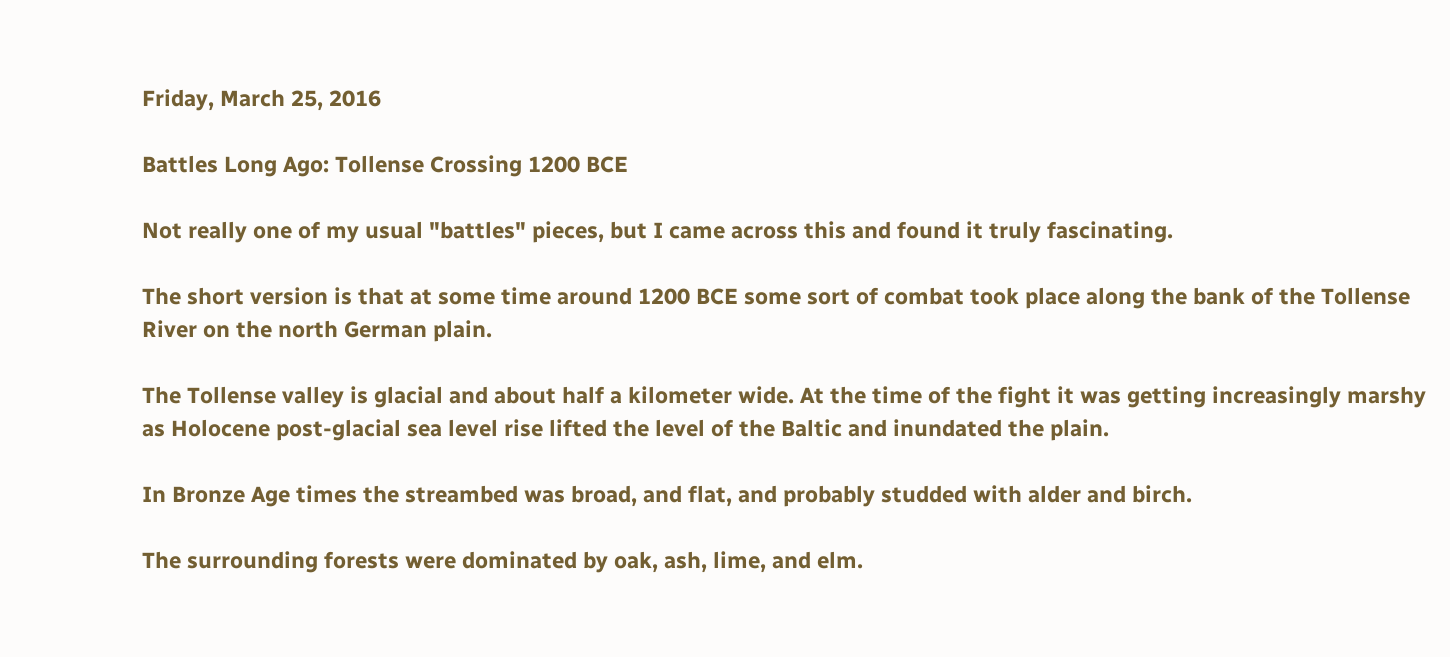Friday, March 25, 2016

Battles Long Ago: Tollense Crossing 1200 BCE

Not really one of my usual "battles" pieces, but I came across this and found it truly fascinating.

The short version is that at some time around 1200 BCE some sort of combat took place along the bank of the Tollense River on the north German plain.

The Tollense valley is glacial and about half a kilometer wide. At the time of the fight it was getting increasingly marshy as Holocene post-glacial sea level rise lifted the level of the Baltic and inundated the plain.

In Bronze Age times the streambed was broad, and flat, and probably studded with alder and birch.

The surrounding forests were dominated by oak, ash, lime, and elm.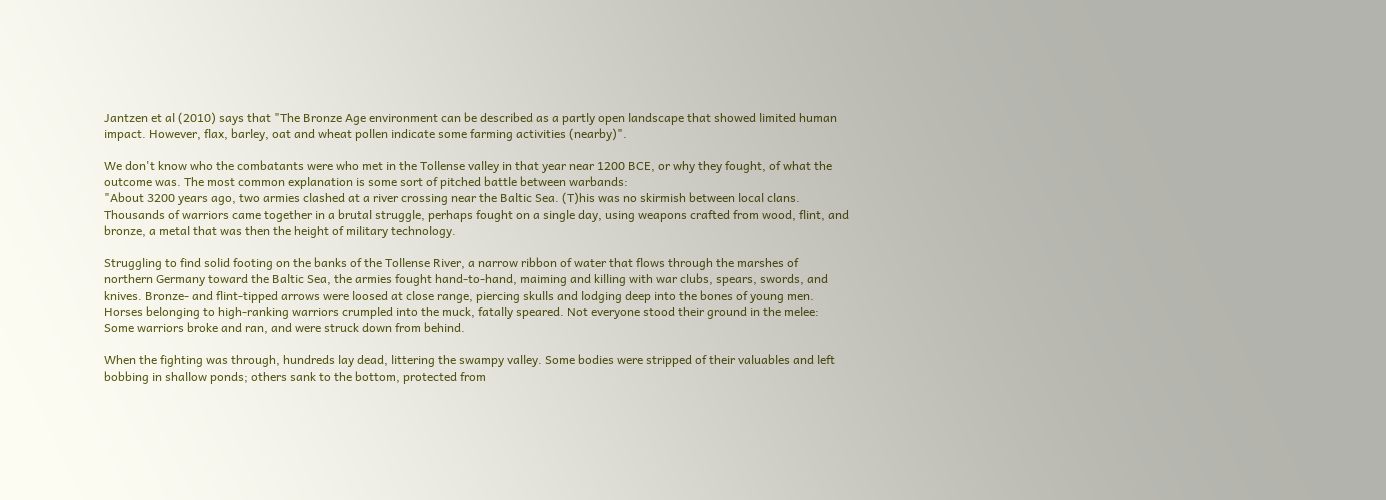Jantzen et al (2010) says that "The Bronze Age environment can be described as a partly open landscape that showed limited human impact. However, flax, barley, oat and wheat pollen indicate some farming activities (nearby)".

We don't know who the combatants were who met in the Tollense valley in that year near 1200 BCE, or why they fought, of what the outcome was. The most common explanation is some sort of pitched battle between warbands:
"About 3200 years ago, two armies clashed at a river crossing near the Baltic Sea. (T)his was no skirmish between local clans. Thousands of warriors came together in a brutal struggle, perhaps fought on a single day, using weapons crafted from wood, flint, and bronze, a metal that was then the height of military technology.

Struggling to find solid footing on the banks of the Tollense River, a narrow ribbon of water that flows through the marshes of northern Germany toward the Baltic Sea, the armies fought hand-to-hand, maiming and killing with war clubs, spears, swords, and knives. Bronze- and flint-tipped arrows were loosed at close range, piercing skulls and lodging deep into the bones of young men. Horses belonging to high-ranking warriors crumpled into the muck, fatally speared. Not everyone stood their ground in the melee: Some warriors broke and ran, and were struck down from behind.

When the fighting was through, hundreds lay dead, littering the swampy valley. Some bodies were stripped of their valuables and left bobbing in shallow ponds; others sank to the bottom, protected from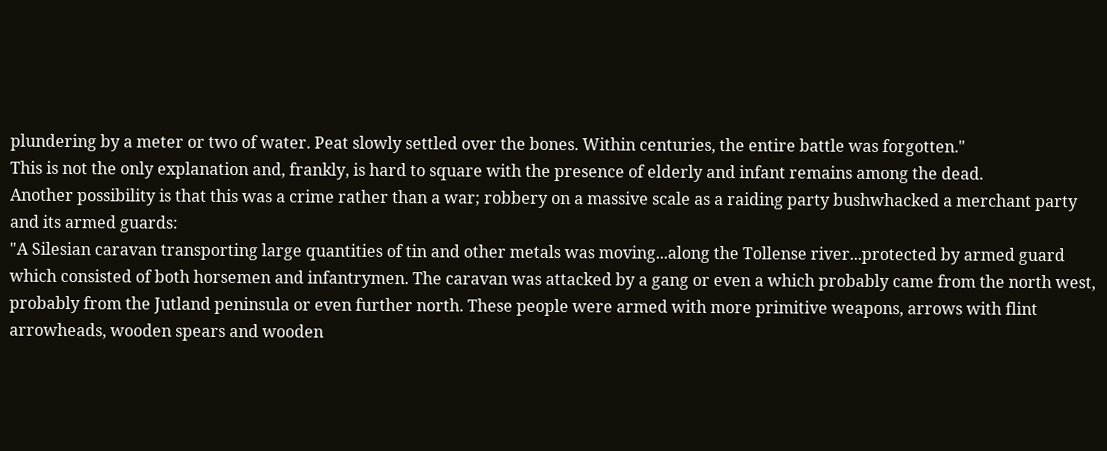plundering by a meter or two of water. Peat slowly settled over the bones. Within centuries, the entire battle was forgotten."
This is not the only explanation and, frankly, is hard to square with the presence of elderly and infant remains among the dead.
Another possibility is that this was a crime rather than a war; robbery on a massive scale as a raiding party bushwhacked a merchant party and its armed guards:
"A Silesian caravan transporting large quantities of tin and other metals was moving...along the Tollense river...protected by armed guard which consisted of both horsemen and infantrymen. The caravan was attacked by a gang or even a which probably came from the north west, probably from the Jutland peninsula or even further north. These people were armed with more primitive weapons, arrows with flint arrowheads, wooden spears and wooden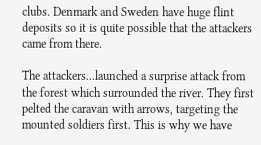clubs. Denmark and Sweden have huge flint deposits so it is quite possible that the attackers came from there.

The attackers...launched a surprise attack from the forest which surrounded the river. They first pelted the caravan with arrows, targeting the mounted soldiers first. This is why we have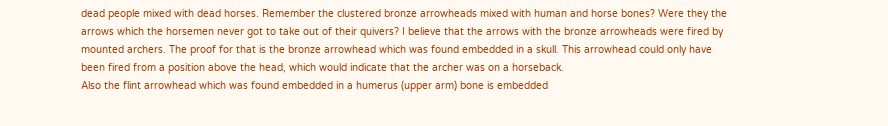dead people mixed with dead horses. Remember the clustered bronze arrowheads mixed with human and horse bones? Were they the arrows which the horsemen never got to take out of their quivers? I believe that the arrows with the bronze arrowheads were fired by mounted archers. The proof for that is the bronze arrowhead which was found embedded in a skull. This arrowhead could only have been fired from a position above the head, which would indicate that the archer was on a horseback.
Also the flint arrowhead which was found embedded in a humerus (upper arm) bone is embedded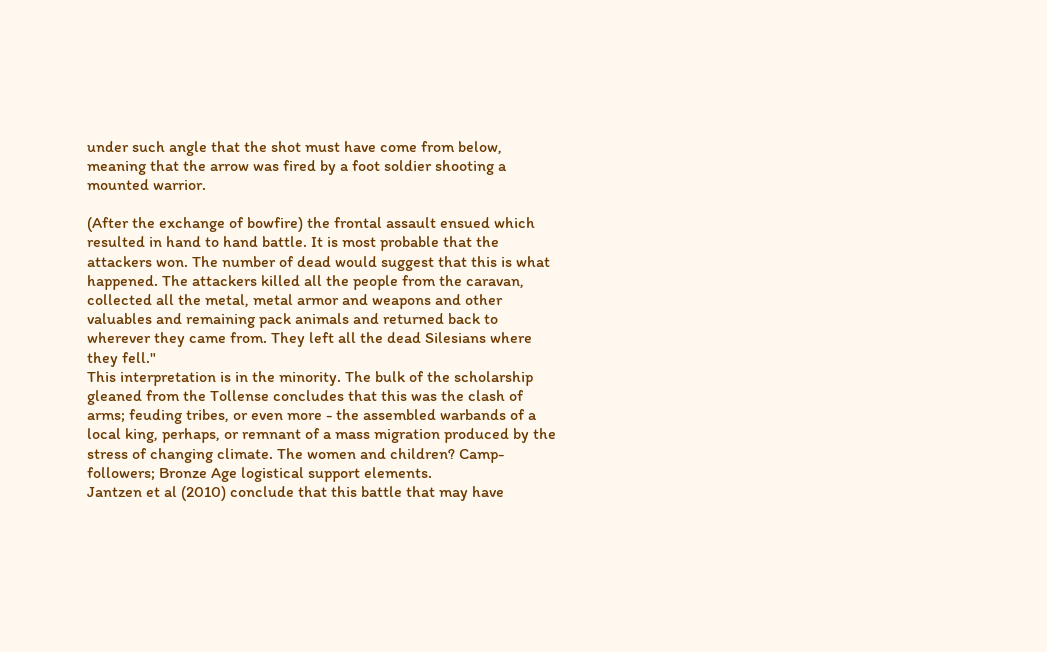under such angle that the shot must have come from below, meaning that the arrow was fired by a foot soldier shooting a mounted warrior.

(After the exchange of bowfire) the frontal assault ensued which resulted in hand to hand battle. It is most probable that the attackers won. The number of dead would suggest that this is what happened. The attackers killed all the people from the caravan, collected all the metal, metal armor and weapons and other valuables and remaining pack animals and returned back to wherever they came from. They left all the dead Silesians where they fell."
This interpretation is in the minority. The bulk of the scholarship gleaned from the Tollense concludes that this was the clash of arms; feuding tribes, or even more - the assembled warbands of a local king, perhaps, or remnant of a mass migration produced by the stress of changing climate. The women and children? Camp-followers; Bronze Age logistical support elements.
Jantzen et al (2010) conclude that this battle that may have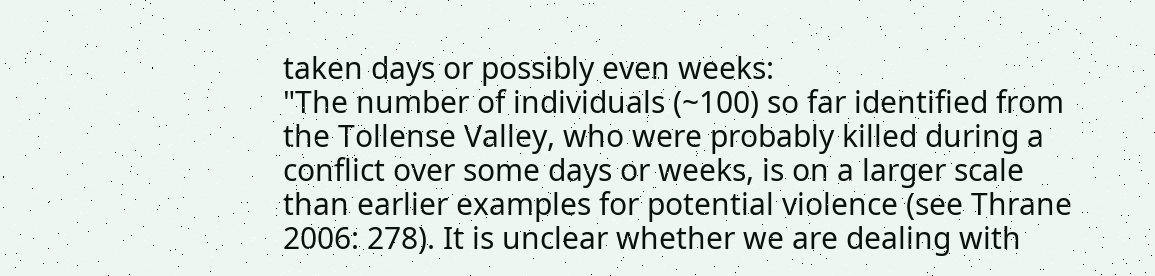taken days or possibly even weeks:
"The number of individuals (~100) so far identified from the Tollense Valley, who were probably killed during a conflict over some days or weeks, is on a larger scale than earlier examples for potential violence (see Thrane 2006: 278). It is unclear whether we are dealing with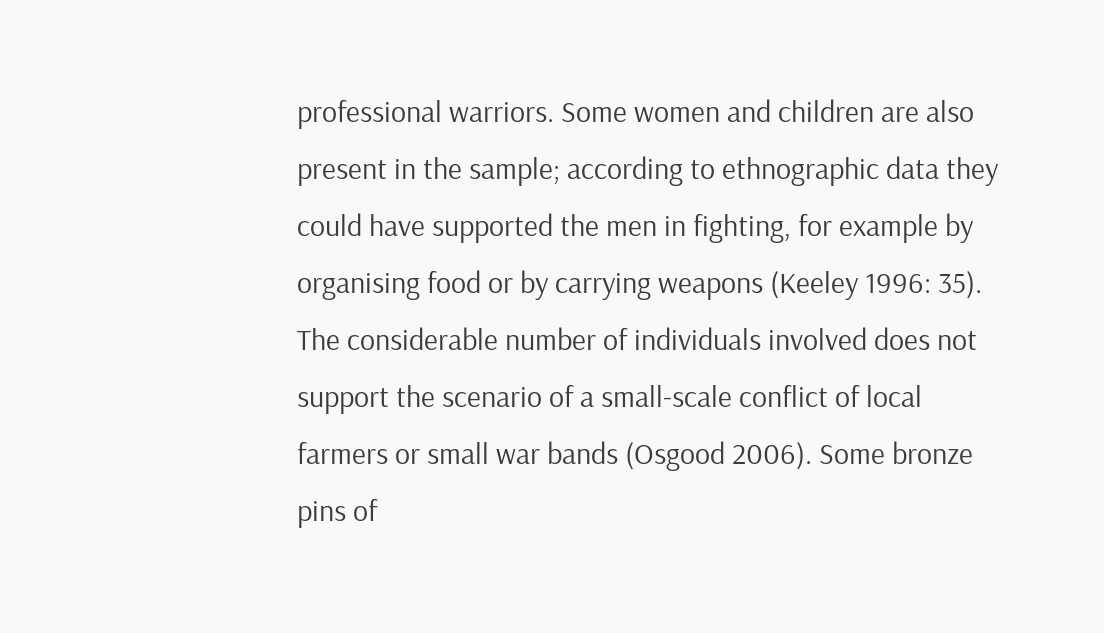professional warriors. Some women and children are also present in the sample; according to ethnographic data they could have supported the men in fighting, for example by organising food or by carrying weapons (Keeley 1996: 35). The considerable number of individuals involved does not support the scenario of a small-scale conflict of local farmers or small war bands (Osgood 2006). Some bronze pins of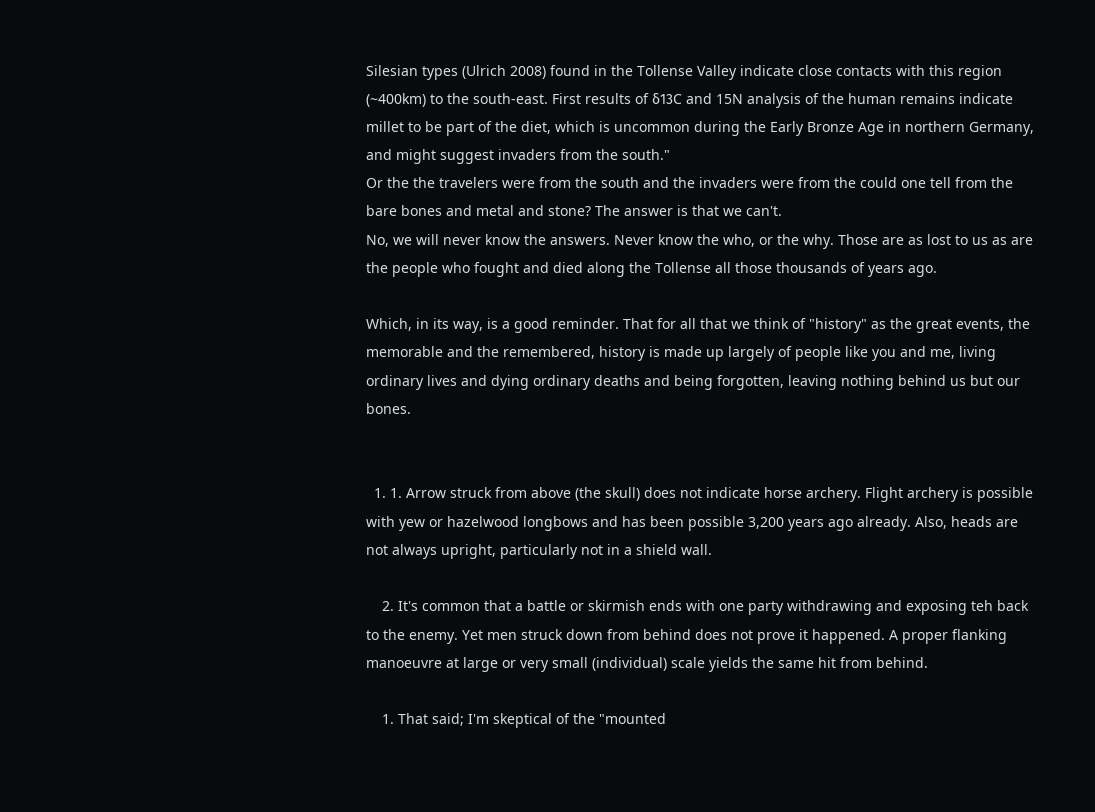Silesian types (Ulrich 2008) found in the Tollense Valley indicate close contacts with this region (~400km) to the south-east. First results of δ13C and 15N analysis of the human remains indicate millet to be part of the diet, which is uncommon during the Early Bronze Age in northern Germany, and might suggest invaders from the south."
Or the the travelers were from the south and the invaders were from the could one tell from the bare bones and metal and stone? The answer is that we can't.
No, we will never know the answers. Never know the who, or the why. Those are as lost to us as are the people who fought and died along the Tollense all those thousands of years ago.

Which, in its way, is a good reminder. That for all that we think of "history" as the great events, the memorable and the remembered, history is made up largely of people like you and me, living ordinary lives and dying ordinary deaths and being forgotten, leaving nothing behind us but our bones.


  1. 1. Arrow struck from above (the skull) does not indicate horse archery. Flight archery is possible with yew or hazelwood longbows and has been possible 3,200 years ago already. Also, heads are not always upright, particularly not in a shield wall.

    2. It's common that a battle or skirmish ends with one party withdrawing and exposing teh back to the enemy. Yet men struck down from behind does not prove it happened. A proper flanking manoeuvre at large or very small (individual) scale yields the same hit from behind.

    1. That said; I'm skeptical of the "mounted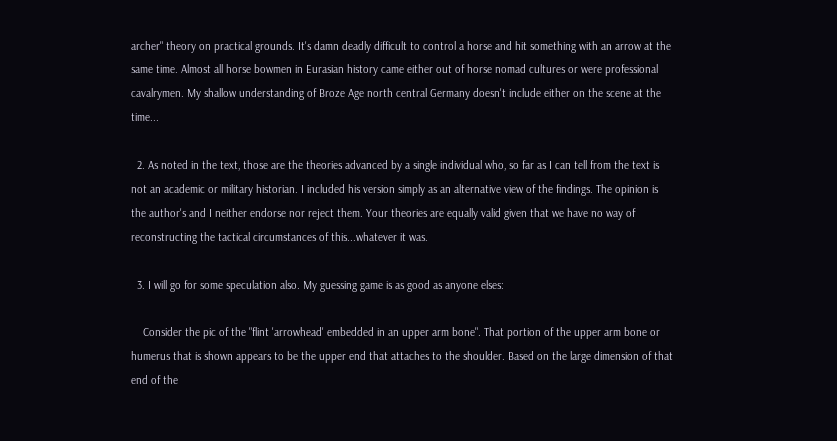archer" theory on practical grounds. It's damn deadly difficult to control a horse and hit something with an arrow at the same time. Almost all horse bowmen in Eurasian history came either out of horse nomad cultures or were professional cavalrymen. My shallow understanding of Broze Age north central Germany doesn't include either on the scene at the time...

  2. As noted in the text, those are the theories advanced by a single individual who, so far as I can tell from the text is not an academic or military historian. I included his version simply as an alternative view of the findings. The opinion is the author's and I neither endorse nor reject them. Your theories are equally valid given that we have no way of reconstructing the tactical circumstances of this...whatever it was.

  3. I will go for some speculation also. My guessing game is as good as anyone elses:

    Consider the pic of the "flint 'arrowhead' embedded in an upper arm bone". That portion of the upper arm bone or humerus that is shown appears to be the upper end that attaches to the shoulder. Based on the large dimension of that end of the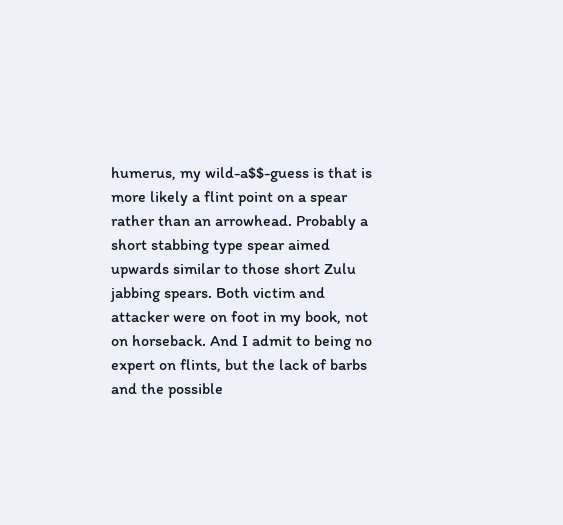humerus, my wild-a$$-guess is that is more likely a flint point on a spear rather than an arrowhead. Probably a short stabbing type spear aimed upwards similar to those short Zulu jabbing spears. Both victim and attacker were on foot in my book, not on horseback. And I admit to being no expert on flints, but the lack of barbs and the possible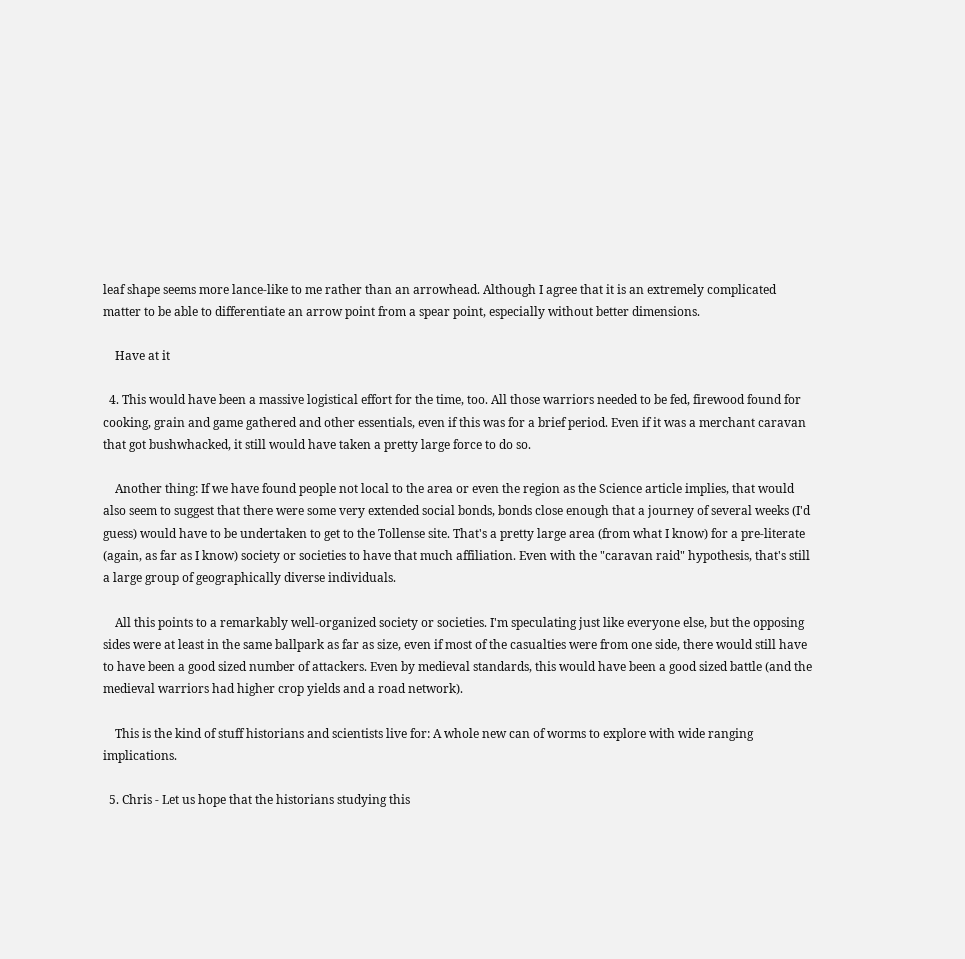leaf shape seems more lance-like to me rather than an arrowhead. Although I agree that it is an extremely complicated matter to be able to differentiate an arrow point from a spear point, especially without better dimensions.

    Have at it

  4. This would have been a massive logistical effort for the time, too. All those warriors needed to be fed, firewood found for cooking, grain and game gathered and other essentials, even if this was for a brief period. Even if it was a merchant caravan that got bushwhacked, it still would have taken a pretty large force to do so.

    Another thing: If we have found people not local to the area or even the region as the Science article implies, that would also seem to suggest that there were some very extended social bonds, bonds close enough that a journey of several weeks (I'd guess) would have to be undertaken to get to the Tollense site. That's a pretty large area (from what I know) for a pre-literate (again, as far as I know) society or societies to have that much affiliation. Even with the "caravan raid" hypothesis, that's still a large group of geographically diverse individuals.

    All this points to a remarkably well-organized society or societies. I'm speculating just like everyone else, but the opposing sides were at least in the same ballpark as far as size, even if most of the casualties were from one side, there would still have to have been a good sized number of attackers. Even by medieval standards, this would have been a good sized battle (and the medieval warriors had higher crop yields and a road network).

    This is the kind of stuff historians and scientists live for: A whole new can of worms to explore with wide ranging implications.

  5. Chris - Let us hope that the historians studying this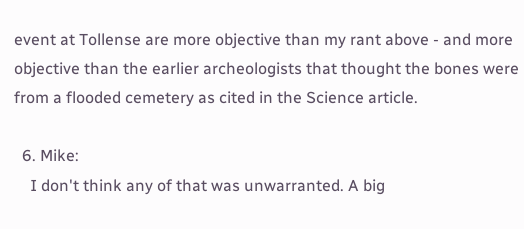event at Tollense are more objective than my rant above - and more objective than the earlier archeologists that thought the bones were from a flooded cemetery as cited in the Science article.

  6. Mike:
    I don't think any of that was unwarranted. A big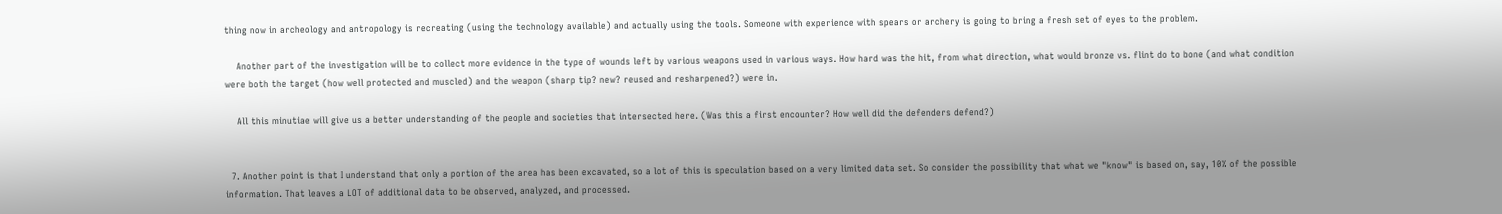thing now in archeology and antropology is recreating (using the technology available) and actually using the tools. Someone with experience with spears or archery is going to bring a fresh set of eyes to the problem.

    Another part of the investigation will be to collect more evidence in the type of wounds left by various weapons used in various ways. How hard was the hit, from what direction, what would bronze vs. flint do to bone (and what condition were both the target (how well protected and muscled) and the weapon (sharp tip? new? reused and resharpened?) were in.

    All this minutiae will give us a better understanding of the people and societies that intersected here. (Was this a first encounter? How well did the defenders defend?)


  7. Another point is that I understand that only a portion of the area has been excavated, so a lot of this is speculation based on a very limited data set. So consider the possibility that what we "know" is based on, say, 10% of the possible information. That leaves a LOT of additional data to be observed, analyzed, and processed.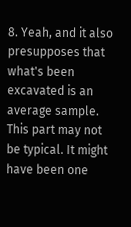8. Yeah, and it also presupposes that what's been excavated is an average sample. This part may not be typical. It might have been one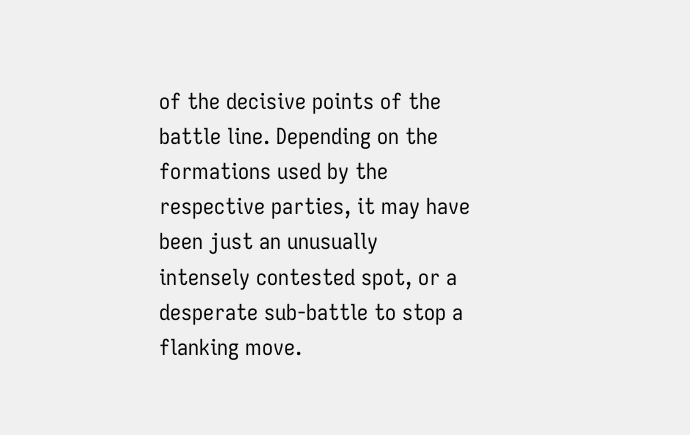of the decisive points of the battle line. Depending on the formations used by the respective parties, it may have been just an unusually intensely contested spot, or a desperate sub-battle to stop a flanking move.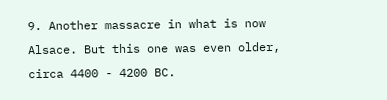9. Another massacre in what is now Alsace. But this one was even older, circa 4400 - 4200 BC.